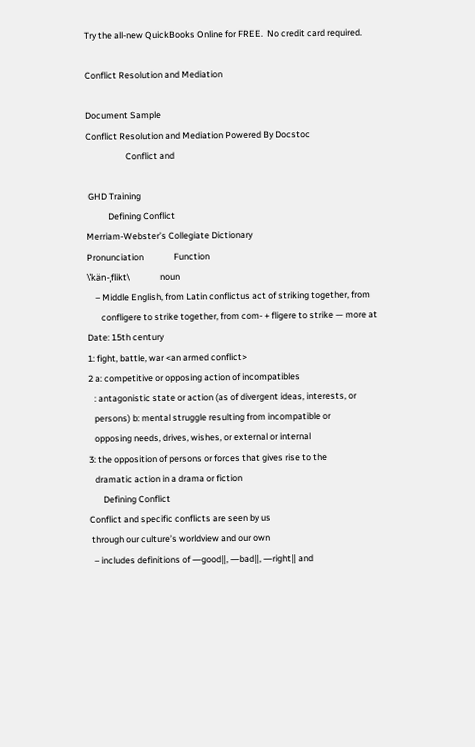Try the all-new QuickBooks Online for FREE.  No credit card required.

Conflict Resolution and Mediation

Document Sample
Conflict Resolution and Mediation Powered By Docstoc
                    Conflict and

 GHD Training
           Defining Conflict
Merriam-Webster’s Collegiate Dictionary
Pronunciation               Function
\ˈkän-ˌflikt\               noun
    – Middle English, from Latin conflictus act of striking together, from
       confligere to strike together, from com- + fligere to strike — more at
Date: 15th century
1: fight, battle, war <an armed conflict>
2 a: competitive or opposing action of incompatibles
   : antagonistic state or action (as of divergent ideas, interests, or
   persons) b: mental struggle resulting from incompatible or
   opposing needs, drives, wishes, or external or internal
3: the opposition of persons or forces that gives rise to the
   dramatic action in a drama or fiction
       Defining Conflict
Conflict and specific conflicts are seen by us
 through our culture’s worldview and our own
  – includes definitions of ―good‖, ―bad‖, ―right‖ and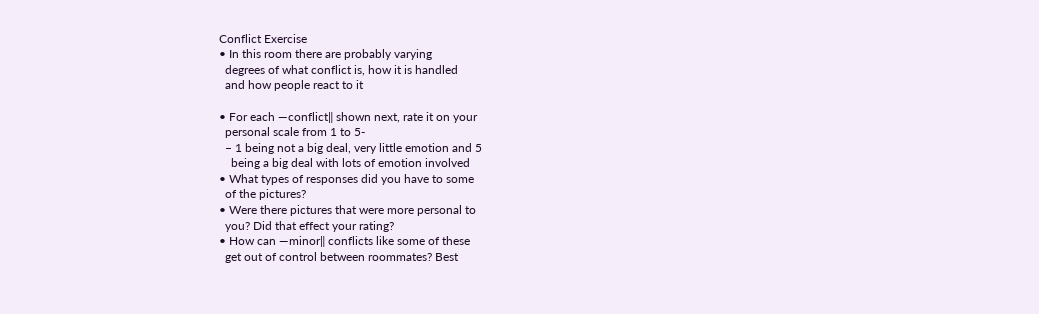Conflict Exercise
• In this room there are probably varying
  degrees of what conflict is, how it is handled
  and how people react to it

• For each ―conflict‖ shown next, rate it on your
  personal scale from 1 to 5-
  – 1 being not a big deal, very little emotion and 5
    being a big deal with lots of emotion involved
• What types of responses did you have to some
  of the pictures?
• Were there pictures that were more personal to
  you? Did that effect your rating?
• How can ―minor‖ conflicts like some of these
  get out of control between roommates? Best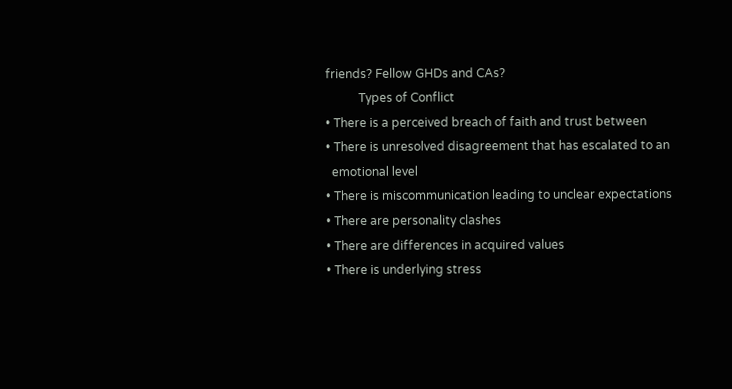friends? Fellow GHDs and CAs?
           Types of Conflict
• There is a perceived breach of faith and trust between
• There is unresolved disagreement that has escalated to an
  emotional level
• There is miscommunication leading to unclear expectations
• There are personality clashes
• There are differences in acquired values
• There is underlying stress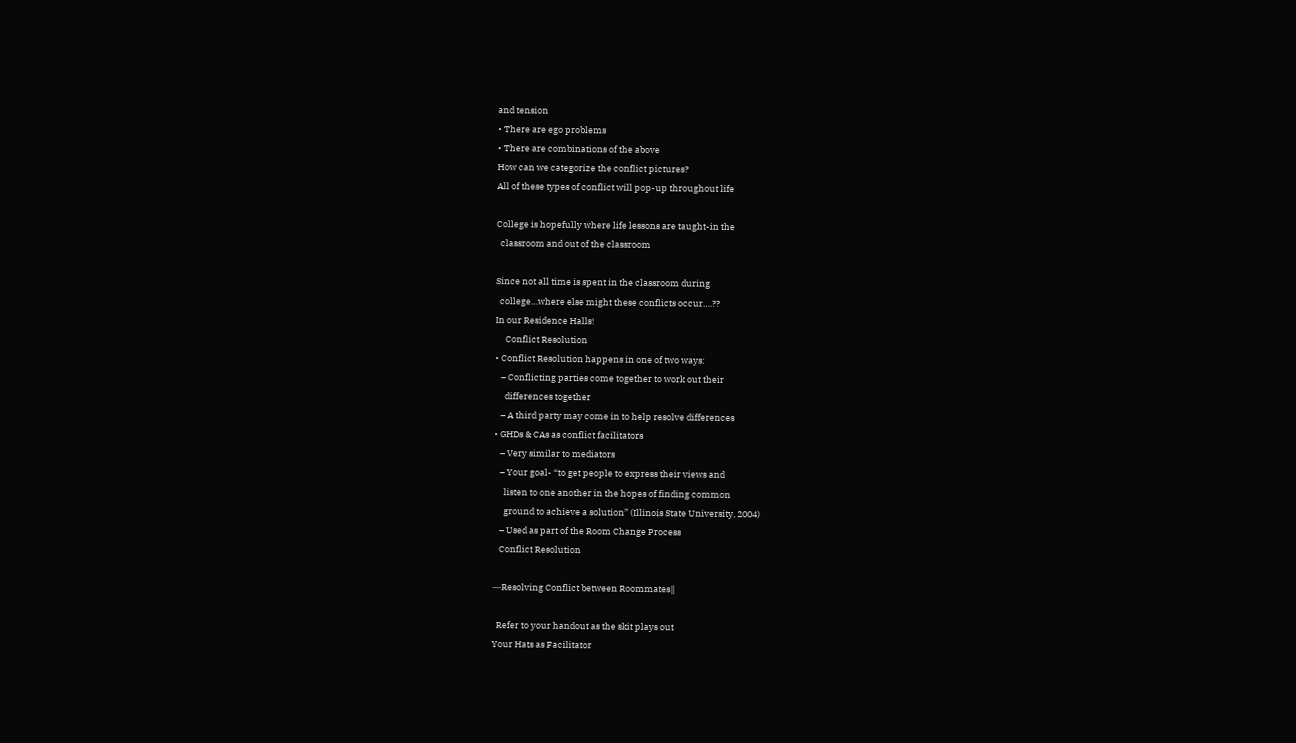and tension
• There are ego problems
• There are combinations of the above
How can we categorize the conflict pictures?
All of these types of conflict will pop-up throughout life

College is hopefully where life lessons are taught-in the
  classroom and out of the classroom

Since not all time is spent in the classroom during
  college…where else might these conflicts occur….??
In our Residence Halls!
     Conflict Resolution
• Conflict Resolution happens in one of two ways:
   – Conflicting parties come together to work out their
     differences together
   – A third party may come in to help resolve differences
• GHDs & CAs as conflict facilitators
   – Very similar to mediators
   – Your goal- “to get people to express their views and
     listen to one another in the hopes of finding common
     ground to achieve a solution” (Illinois State University, 2004)
   – Used as part of the Room Change Process
   Conflict Resolution

―Resolving Conflict between Roommates‖

  Refer to your handout as the skit plays out
Your Hats as Facilitator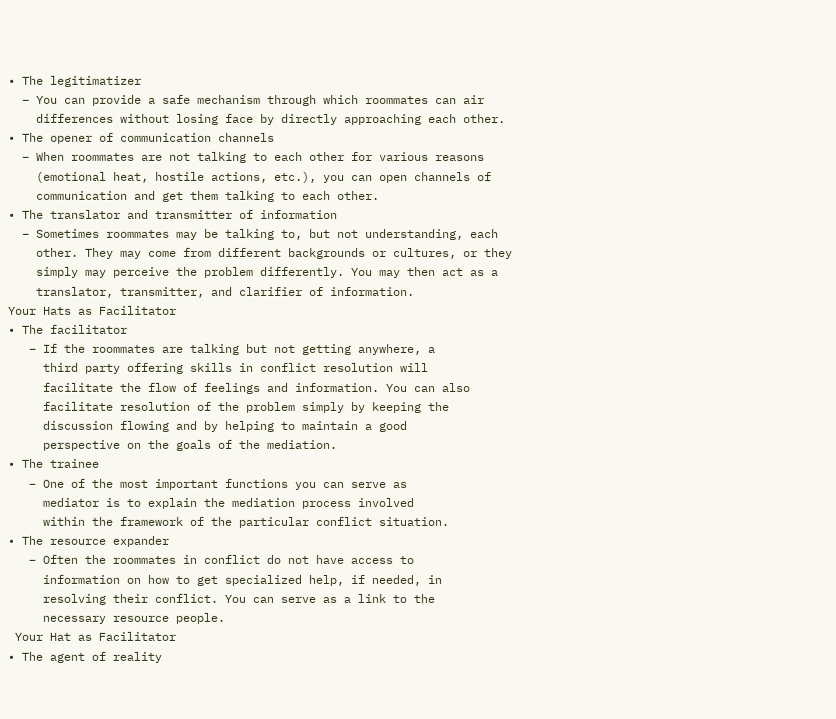• The legitimatizer
  – You can provide a safe mechanism through which roommates can air
    differences without losing face by directly approaching each other.
• The opener of communication channels
  – When roommates are not talking to each other for various reasons
    (emotional heat, hostile actions, etc.), you can open channels of
    communication and get them talking to each other.
• The translator and transmitter of information
  – Sometimes roommates may be talking to, but not understanding, each
    other. They may come from different backgrounds or cultures, or they
    simply may perceive the problem differently. You may then act as a
    translator, transmitter, and clarifier of information.
Your Hats as Facilitator
• The facilitator
   – If the roommates are talking but not getting anywhere, a
     third party offering skills in conflict resolution will
     facilitate the flow of feelings and information. You can also
     facilitate resolution of the problem simply by keeping the
     discussion flowing and by helping to maintain a good
     perspective on the goals of the mediation.
• The trainee
   – One of the most important functions you can serve as
     mediator is to explain the mediation process involved
     within the framework of the particular conflict situation.
• The resource expander
   – Often the roommates in conflict do not have access to
     information on how to get specialized help, if needed, in
     resolving their conflict. You can serve as a link to the
     necessary resource people.
 Your Hat as Facilitator
• The agent of reality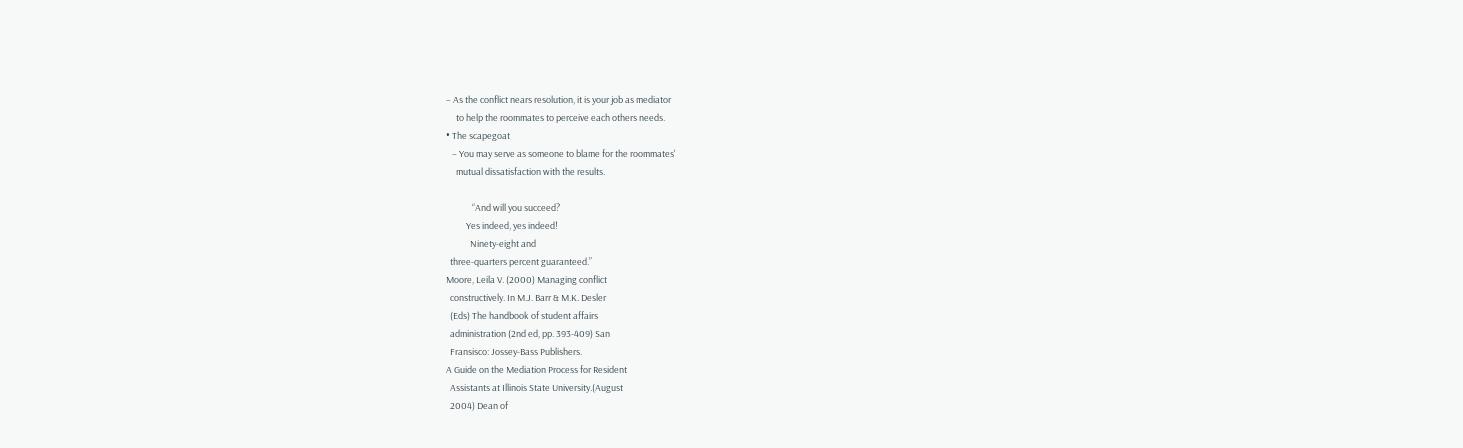– As the conflict nears resolution, it is your job as mediator
     to help the roommates to perceive each others needs.
• The scapegoat
   – You may serve as someone to blame for the roommates'
     mutual dissatisfaction with the results.

             “And will you succeed?
          Yes indeed, yes indeed!
            Ninety-eight and
  three-quarters percent guaranteed.”
Moore, Leila V. (2000) Managing conflict
  constructively. In M.J. Barr & M.K. Desler
  (Eds) The handbook of student affairs
  administration (2nd ed, pp. 393-409) San
  Fransisco: Jossey-Bass Publishers.
A Guide on the Mediation Process for Resident
  Assistants at Illinois State University.(August
  2004) Dean of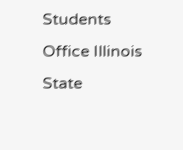Students Office Illinois State